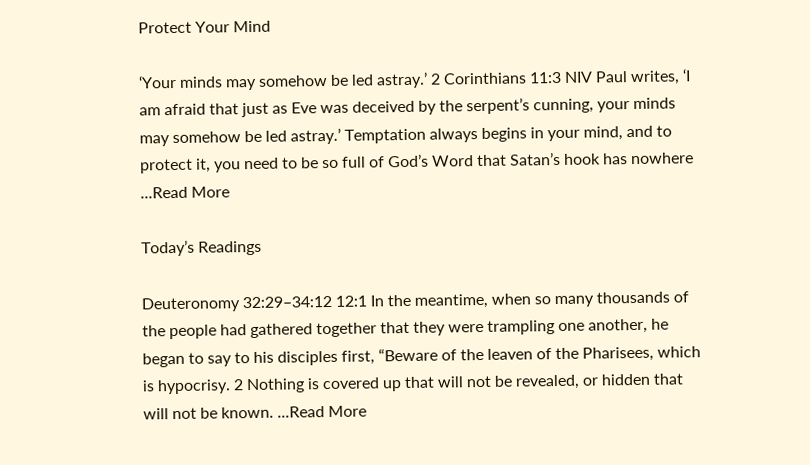Protect Your Mind

‘Your minds may somehow be led astray.’ 2 Corinthians 11:3 NIV Paul writes, ‘I am afraid that just as Eve was deceived by the serpent’s cunning, your minds may somehow be led astray.’ Temptation always begins in your mind, and to protect it, you need to be so full of God’s Word that Satan’s hook has nowhere ...Read More

Today’s Readings

Deuteronomy 32:29–34:12 12:1 In the meantime, when so many thousands of the people had gathered together that they were trampling one another, he began to say to his disciples first, “Beware of the leaven of the Pharisees, which is hypocrisy. 2 Nothing is covered up that will not be revealed, or hidden that will not be known. ...Read More